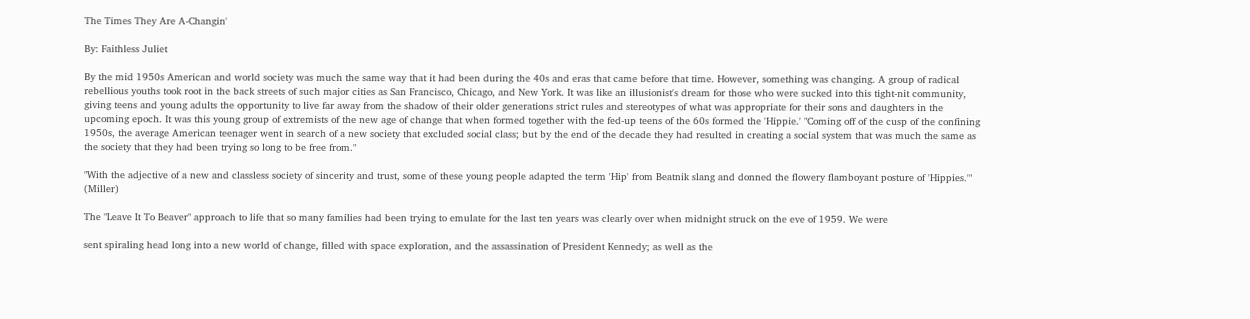The Times They Are A-Changin'

By: Faithless Juliet

By the mid 1950s American and world society was much the same way that it had been during the 40s and eras that came before that time. However, something was changing. A group of radical rebellious youths took root in the back streets of such major cities as San Francisco, Chicago, and New York. It was like an illusionist's dream for those who were sucked into this tight-nit community, giving teens and young adults the opportunity to live far away from the shadow of their older generations strict rules and stereotypes of what was appropriate for their sons and daughters in the upcoming epoch. It was this young group of extremists of the new age of change that when formed together with the fed-up teens of the 60s formed the 'Hippie.' "Coming off of the cusp of the confining 1950s, the average American teenager went in search of a new society that excluded social class; but by the end of the decade they had resulted in creating a social system that was much the same as the society that they had been trying so long to be free from."

"With the adjective of a new and classless society of sincerity and trust, some of these young people adapted the term 'Hip' from Beatnik slang and donned the flowery flamboyant posture of 'Hippies.'" (Miller)

The "Leave It To Beaver" approach to life that so many families had been trying to emulate for the last ten years was clearly over when midnight struck on the eve of 1959. We were

sent spiraling head long into a new world of change, filled with space exploration, and the assassination of President Kennedy; as well as the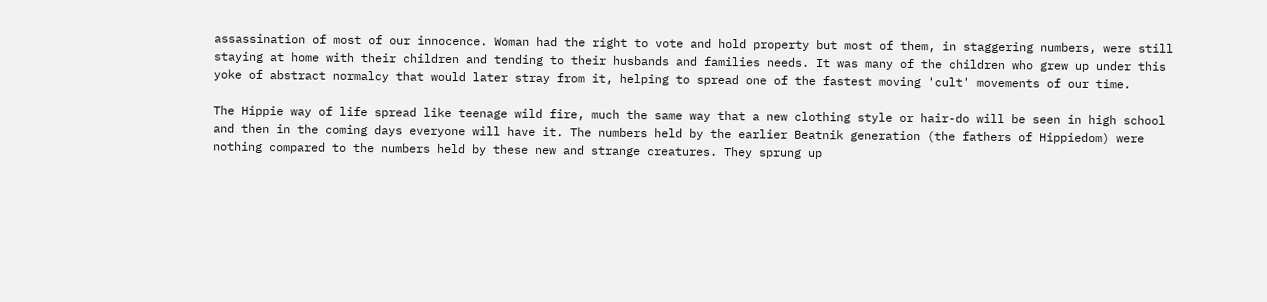assassination of most of our innocence. Woman had the right to vote and hold property but most of them, in staggering numbers, were still staying at home with their children and tending to their husbands and families needs. It was many of the children who grew up under this yoke of abstract normalcy that would later stray from it, helping to spread one of the fastest moving 'cult' movements of our time.

The Hippie way of life spread like teenage wild fire, much the same way that a new clothing style or hair-do will be seen in high school and then in the coming days everyone will have it. The numbers held by the earlier Beatnik generation (the fathers of Hippiedom) were nothing compared to the numbers held by these new and strange creatures. They sprung up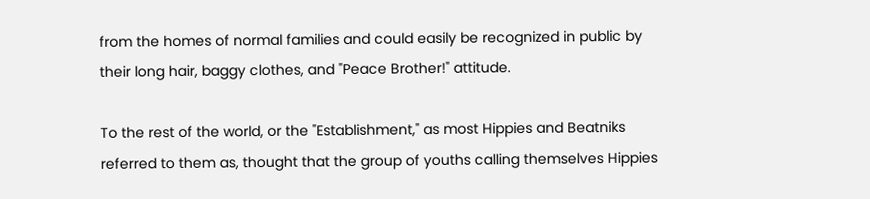from the homes of normal families and could easily be recognized in public by their long hair, baggy clothes, and "Peace Brother!" attitude.

To the rest of the world, or the "Establishment," as most Hippies and Beatniks referred to them as, thought that the group of youths calling themselves Hippies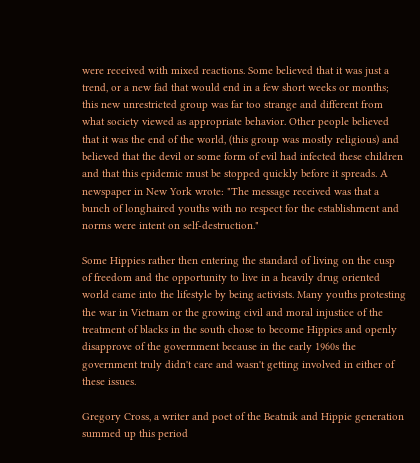were received with mixed reactions. Some believed that it was just a trend, or a new fad that would end in a few short weeks or months; this new unrestricted group was far too strange and different from what society viewed as appropriate behavior. Other people believed that it was the end of the world, (this group was mostly religious) and believed that the devil or some form of evil had infected these children and that this epidemic must be stopped quickly before it spreads. A newspaper in New York wrote: "The message received was that a bunch of longhaired youths with no respect for the establishment and norms were intent on self-destruction."

Some Hippies rather then entering the standard of living on the cusp of freedom and the opportunity to live in a heavily drug oriented world came into the lifestyle by being activists. Many youths protesting the war in Vietnam or the growing civil and moral injustice of the treatment of blacks in the south chose to become Hippies and openly disapprove of the government because in the early 1960s the government truly didn't care and wasn't getting involved in either of these issues.

Gregory Cross, a writer and poet of the Beatnik and Hippie generation summed up this period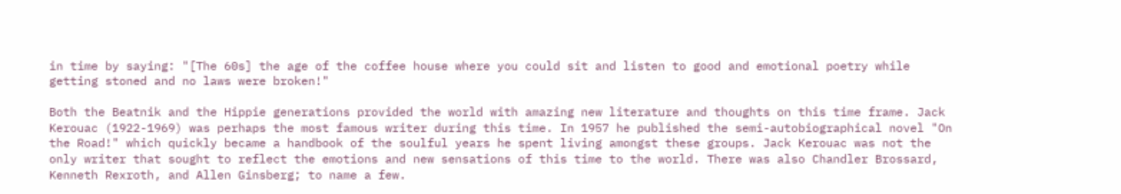in time by saying: "[The 60s] the age of the coffee house where you could sit and listen to good and emotional poetry while getting stoned and no laws were broken!"

Both the Beatnik and the Hippie generations provided the world with amazing new literature and thoughts on this time frame. Jack Kerouac (1922-1969) was perhaps the most famous writer during this time. In 1957 he published the semi-autobiographical novel "On the Road!" which quickly became a handbook of the soulful years he spent living amongst these groups. Jack Kerouac was not the only writer that sought to reflect the emotions and new sensations of this time to the world. There was also Chandler Brossard, Kenneth Rexroth, and Allen Ginsberg; to name a few.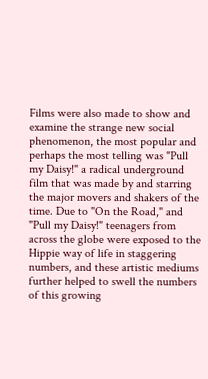Films were also made to show and examine the strange new social phenomenon, the most popular and perhaps the most telling was "Pull my Daisy!" a radical underground film that was made by and starring the major movers and shakers of the time. Due to "On the Road," and "Pull my Daisy!" teenagers from across the globe were exposed to the Hippie way of life in staggering numbers, and these artistic mediums further helped to swell the numbers of this growing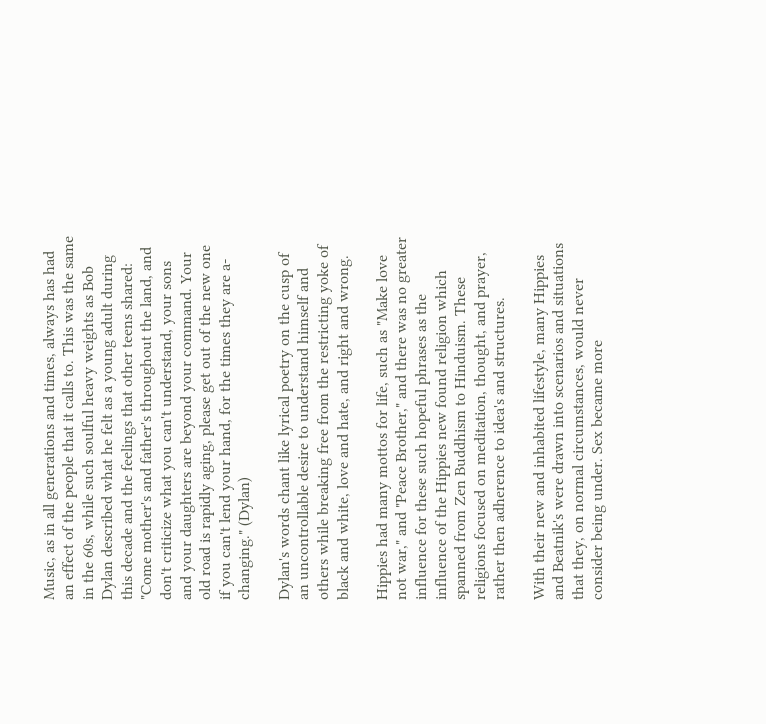Music, as in all generations and times, always has had an effect of the people that it calls to. This was the same in the 60s, while such soulful heavy weights as Bob Dylan described what he felt as a young adult during this decade and the feelings that other teens shared: "Come mother's and father's throughout the land, and don't criticize what you can't understand, your sons and your daughters are beyond your command. Your old road is rapidly aging, please get out of the new one if you can't lend your hand, for the times they are a-changing." (Dylan)

Dylan's words chant like lyrical poetry on the cusp of an uncontrollable desire to understand himself and others while breaking free from the restricting yoke of black and white, love and hate, and right and wrong.

Hippies had many mottos for life, such as "Make love not war," and "Peace Brother," and there was no greater influence for these such hopeful phrases as the influence of the Hippies new found religion which spanned from Zen Buddhism to Hinduism. These religions focused on meditation, thought, and prayer, rather then adherence to idea's and structures.

With their new and inhabited lifestyle, many Hippies and Beatnik's were drawn into scenarios and situations that they, on normal circumstances, would never consider being under. Sex became more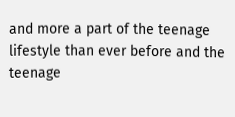and more a part of the teenage lifestyle than ever before and the teenage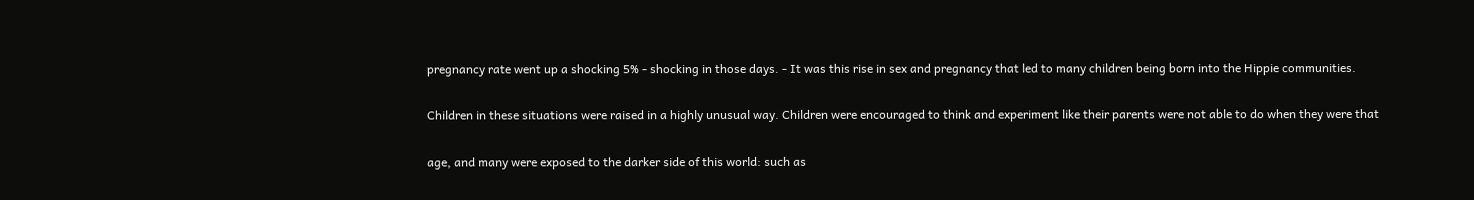pregnancy rate went up a shocking 5% - shocking in those days. - It was this rise in sex and pregnancy that led to many children being born into the Hippie communities.

Children in these situations were raised in a highly unusual way. Children were encouraged to think and experiment like their parents were not able to do when they were that

age, and many were exposed to the darker side of this world: such as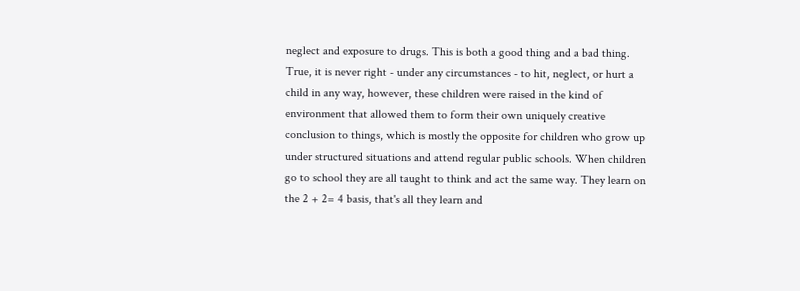neglect and exposure to drugs. This is both a good thing and a bad thing. True, it is never right - under any circumstances - to hit, neglect, or hurt a child in any way, however, these children were raised in the kind of environment that allowed them to form their own uniquely creative conclusion to things, which is mostly the opposite for children who grow up under structured situations and attend regular public schools. When children go to school they are all taught to think and act the same way. They learn on the 2 + 2= 4 basis, that's all they learn and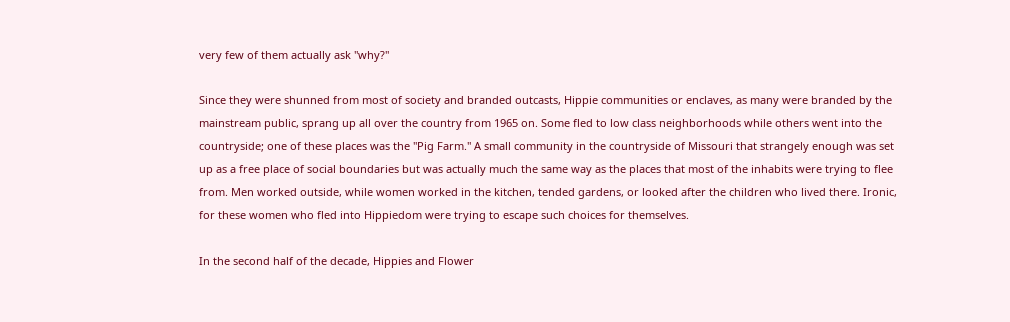very few of them actually ask "why?"

Since they were shunned from most of society and branded outcasts, Hippie communities or enclaves, as many were branded by the mainstream public, sprang up all over the country from 1965 on. Some fled to low class neighborhoods while others went into the countryside; one of these places was the "Pig Farm." A small community in the countryside of Missouri that strangely enough was set up as a free place of social boundaries but was actually much the same way as the places that most of the inhabits were trying to flee from. Men worked outside, while women worked in the kitchen, tended gardens, or looked after the children who lived there. Ironic, for these women who fled into Hippiedom were trying to escape such choices for themselves.

In the second half of the decade, Hippies and Flower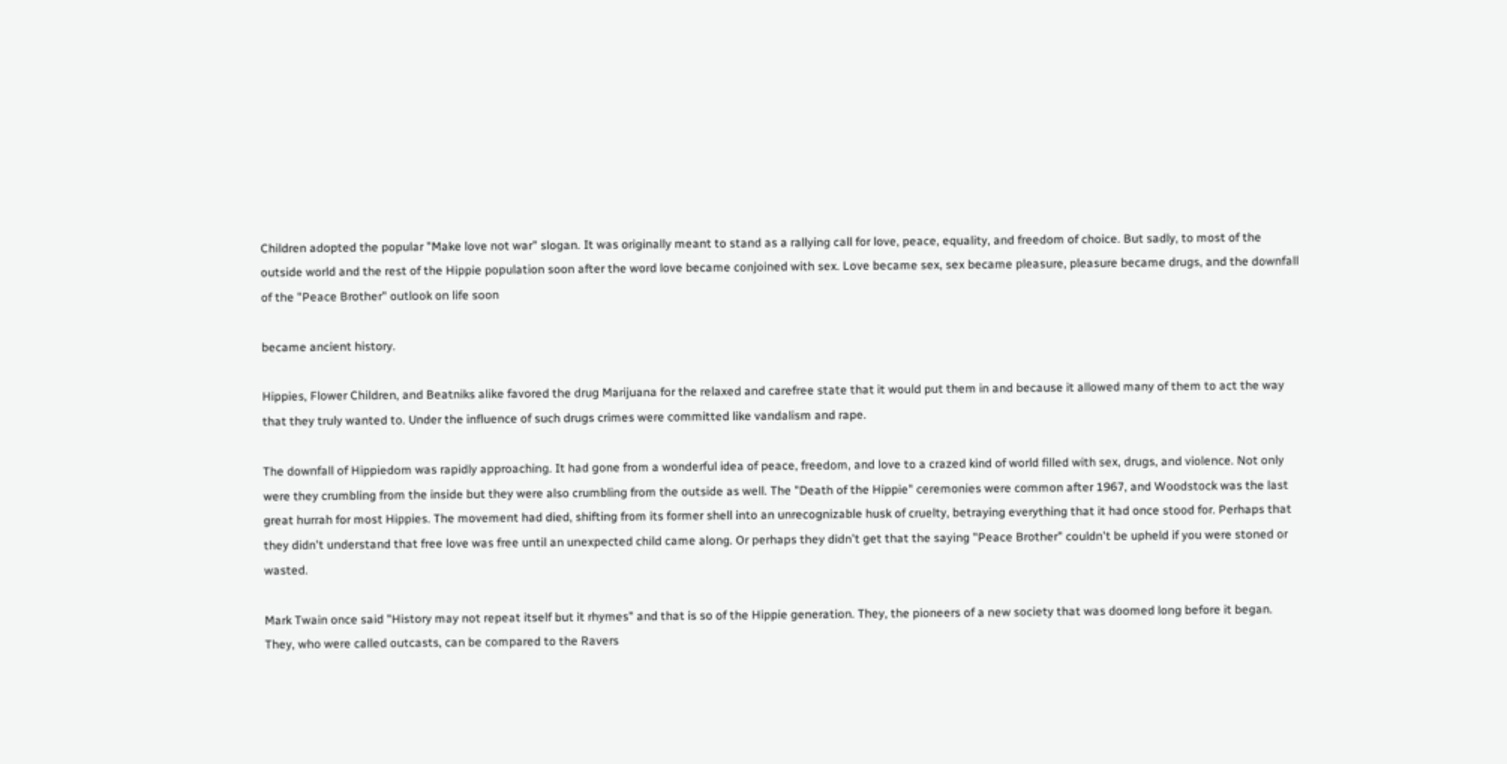Children adopted the popular "Make love not war" slogan. It was originally meant to stand as a rallying call for love, peace, equality, and freedom of choice. But sadly, to most of the outside world and the rest of the Hippie population soon after the word love became conjoined with sex. Love became sex, sex became pleasure, pleasure became drugs, and the downfall of the "Peace Brother" outlook on life soon

became ancient history.

Hippies, Flower Children, and Beatniks alike favored the drug Marijuana for the relaxed and carefree state that it would put them in and because it allowed many of them to act the way that they truly wanted to. Under the influence of such drugs crimes were committed like vandalism and rape.

The downfall of Hippiedom was rapidly approaching. It had gone from a wonderful idea of peace, freedom, and love to a crazed kind of world filled with sex, drugs, and violence. Not only were they crumbling from the inside but they were also crumbling from the outside as well. The "Death of the Hippie" ceremonies were common after 1967, and Woodstock was the last great hurrah for most Hippies. The movement had died, shifting from its former shell into an unrecognizable husk of cruelty, betraying everything that it had once stood for. Perhaps that they didn't understand that free love was free until an unexpected child came along. Or perhaps they didn't get that the saying "Peace Brother" couldn't be upheld if you were stoned or wasted.

Mark Twain once said "History may not repeat itself but it rhymes" and that is so of the Hippie generation. They, the pioneers of a new society that was doomed long before it began. They, who were called outcasts, can be compared to the Ravers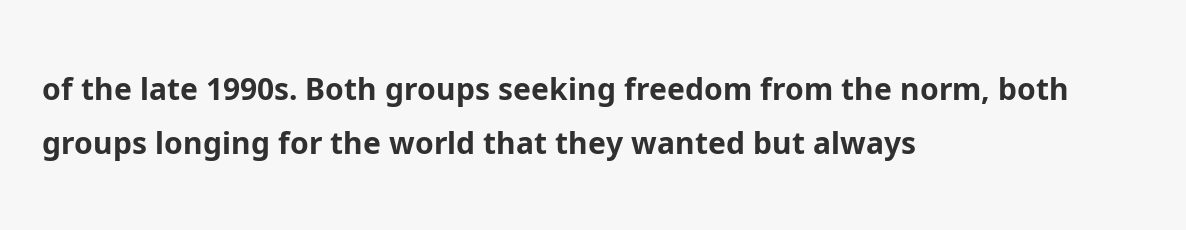of the late 1990s. Both groups seeking freedom from the norm, both groups longing for the world that they wanted but always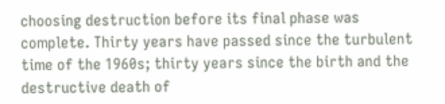choosing destruction before its final phase was complete. Thirty years have passed since the turbulent time of the 1960s; thirty years since the birth and the destructive death of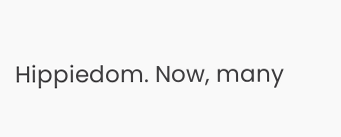Hippiedom. Now, many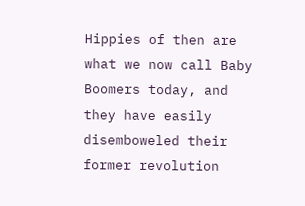Hippies of then are what we now call Baby Boomers today, and they have easily disemboweled their former revolution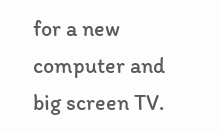for a new computer and big screen TV.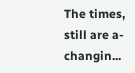The times, still are a-changin...